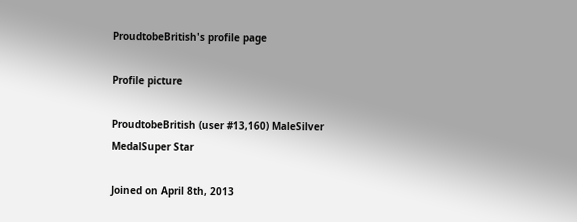ProudtobeBritish's profile page

Profile picture

ProudtobeBritish (user #13,160) MaleSilver MedalSuper Star

Joined on April 8th, 2013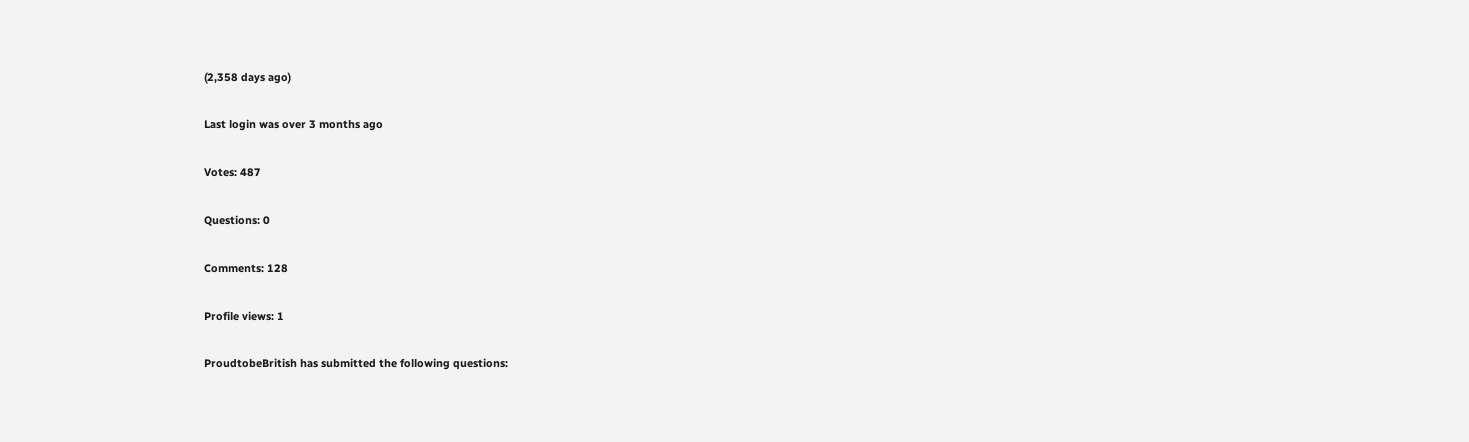(2,358 days ago)

Last login was over 3 months ago

Votes: 487

Questions: 0

Comments: 128

Profile views: 1

ProudtobeBritish has submitted the following questions: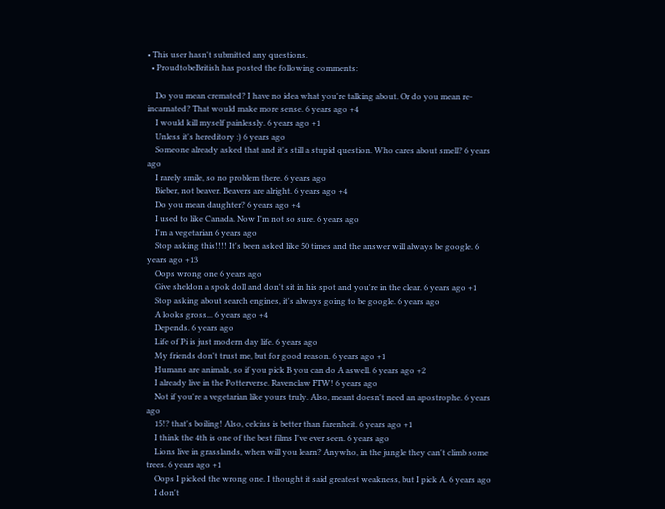• This user hasn't submitted any questions.
  • ProudtobeBritish has posted the following comments:

    Do you mean cremated? I have no idea what you're talking about. Or do you mean re-incarnated? That would make more sense. 6 years ago +4
    I would kill myself painlessly. 6 years ago +1
    Unless it's hereditory :) 6 years ago
    Someone already asked that and it's still a stupid question. Who cares about smell? 6 years ago
    I rarely smile, so no problem there. 6 years ago
    Bieber, not beaver. Beavers are alright. 6 years ago +4
    Do you mean daughter? 6 years ago +4
    I used to like Canada. Now I'm not so sure. 6 years ago
    I'm a vegetarian 6 years ago
    Stop asking this!!!! It's been asked like 50 times and the answer will always be google. 6 years ago +13
    Oops wrong one 6 years ago
    Give sheldon a spok doll and don't sit in his spot and you're in the clear. 6 years ago +1
    Stop asking about search engines, it's always going to be google. 6 years ago
    A looks gross... 6 years ago +4
    Depends. 6 years ago
    Life of Pi is just modern day life. 6 years ago
    My friends don't trust me, but for good reason. 6 years ago +1
    Humans are animals, so if you pick B you can do A aswell. 6 years ago +2
    I already live in the Potterverse. Ravenclaw FTW! 6 years ago
    Not if you're a vegetarian like yours truly. Also, meant doesn't need an apostrophe. 6 years ago
    15!? that's boiling! Also, celcius is better than farenheit. 6 years ago +1
    I think the 4th is one of the best films I've ever seen. 6 years ago
    Lions live in grasslands, when will you learn? Anywho, in the jungle they can't climb some trees. 6 years ago +1
    Oops I picked the wrong one. I thought it said greatest weakness, but I pick A. 6 years ago
    I don't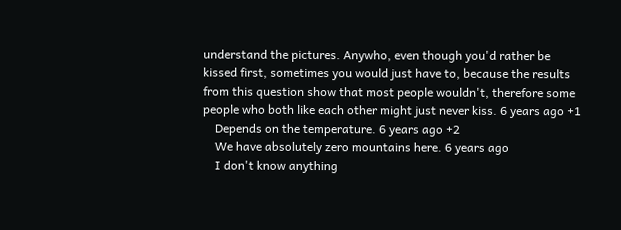understand the pictures. Anywho, even though you'd rather be kissed first, sometimes you would just have to, because the results from this question show that most people wouldn't, therefore some people who both like each other might just never kiss. 6 years ago +1
    Depends on the temperature. 6 years ago +2
    We have absolutely zero mountains here. 6 years ago
    I don't know anything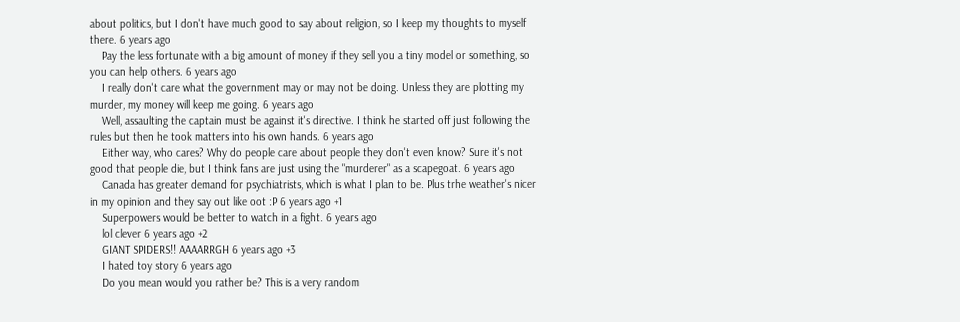about politics, but I don't have much good to say about religion, so I keep my thoughts to myself there. 6 years ago
    Pay the less fortunate with a big amount of money if they sell you a tiny model or something, so you can help others. 6 years ago
    I really don't care what the government may or may not be doing. Unless they are plotting my murder, my money will keep me going. 6 years ago
    Well, assaulting the captain must be against it's directive. I think he started off just following the rules but then he took matters into his own hands. 6 years ago
    Either way, who cares? Why do people care about people they don't even know? Sure it's not good that people die, but I think fans are just using the "murderer" as a scapegoat. 6 years ago
    Canada has greater demand for psychiatrists, which is what I plan to be. Plus trhe weather's nicer in my opinion and they say out like oot :P 6 years ago +1
    Superpowers would be better to watch in a fight. 6 years ago
    lol clever 6 years ago +2
    GIANT SPIDERS!! AAAARRGH 6 years ago +3
    I hated toy story 6 years ago
    Do you mean would you rather be? This is a very random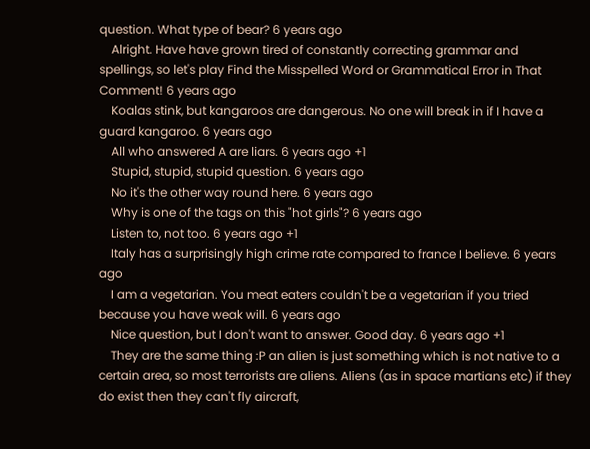question. What type of bear? 6 years ago
    Alright. Have have grown tired of constantly correcting grammar and spellings, so let's play Find the Misspelled Word or Grammatical Error in That Comment! 6 years ago
    Koalas stink, but kangaroos are dangerous. No one will break in if I have a guard kangaroo. 6 years ago
    All who answered A are liars. 6 years ago +1
    Stupid, stupid, stupid question. 6 years ago
    No it's the other way round here. 6 years ago
    Why is one of the tags on this "hot girls"? 6 years ago
    Listen to, not too. 6 years ago +1
    Italy has a surprisingly high crime rate compared to france I believe. 6 years ago
    I am a vegetarian. You meat eaters couldn't be a vegetarian if you tried because you have weak will. 6 years ago
    Nice question, but I don't want to answer. Good day. 6 years ago +1
    They are the same thing :P an alien is just something which is not native to a certain area, so most terrorists are aliens. Aliens (as in space martians etc) if they do exist then they can't fly aircraft,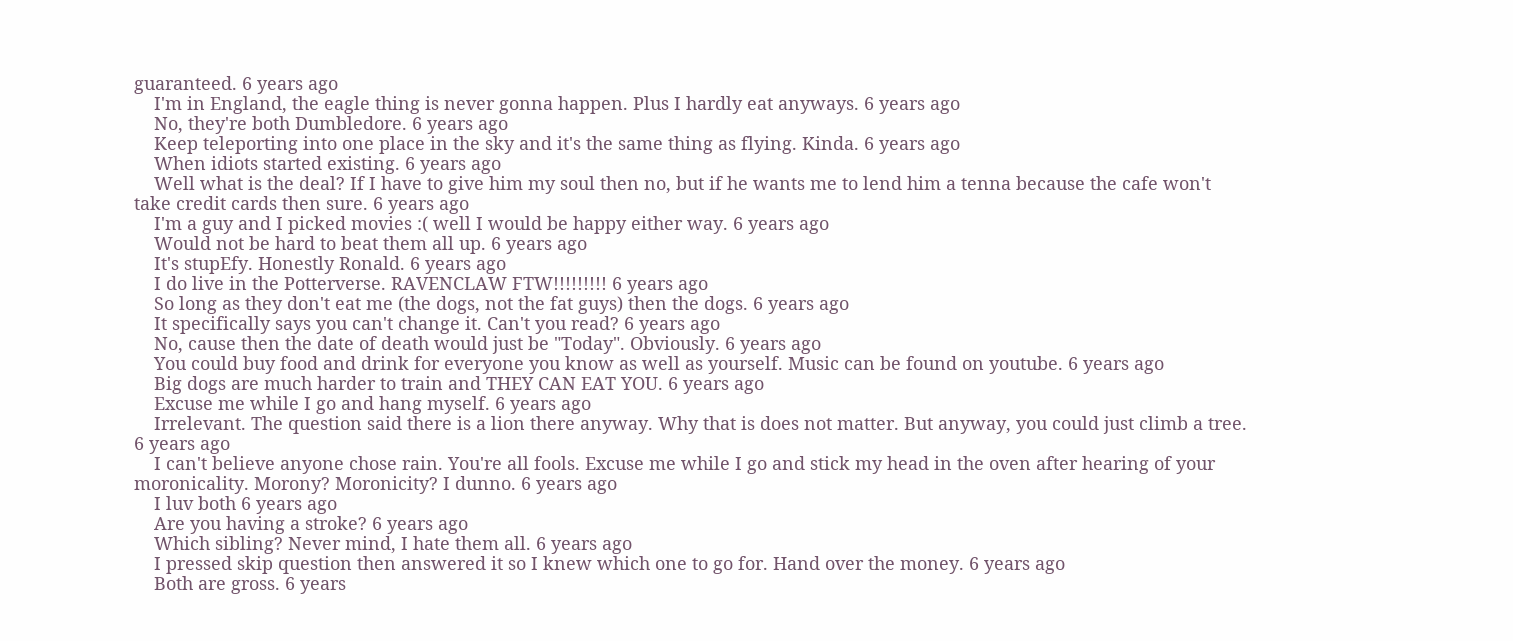guaranteed. 6 years ago
    I'm in England, the eagle thing is never gonna happen. Plus I hardly eat anyways. 6 years ago
    No, they're both Dumbledore. 6 years ago
    Keep teleporting into one place in the sky and it's the same thing as flying. Kinda. 6 years ago
    When idiots started existing. 6 years ago
    Well what is the deal? If I have to give him my soul then no, but if he wants me to lend him a tenna because the cafe won't take credit cards then sure. 6 years ago
    I'm a guy and I picked movies :( well I would be happy either way. 6 years ago
    Would not be hard to beat them all up. 6 years ago
    It's stupEfy. Honestly Ronald. 6 years ago
    I do live in the Potterverse. RAVENCLAW FTW!!!!!!!!! 6 years ago
    So long as they don't eat me (the dogs, not the fat guys) then the dogs. 6 years ago
    It specifically says you can't change it. Can't you read? 6 years ago
    No, cause then the date of death would just be "Today". Obviously. 6 years ago
    You could buy food and drink for everyone you know as well as yourself. Music can be found on youtube. 6 years ago
    Big dogs are much harder to train and THEY CAN EAT YOU. 6 years ago
    Excuse me while I go and hang myself. 6 years ago
    Irrelevant. The question said there is a lion there anyway. Why that is does not matter. But anyway, you could just climb a tree. 6 years ago
    I can't believe anyone chose rain. You're all fools. Excuse me while I go and stick my head in the oven after hearing of your moronicality. Morony? Moronicity? I dunno. 6 years ago
    I luv both 6 years ago
    Are you having a stroke? 6 years ago
    Which sibling? Never mind, I hate them all. 6 years ago
    I pressed skip question then answered it so I knew which one to go for. Hand over the money. 6 years ago
    Both are gross. 6 years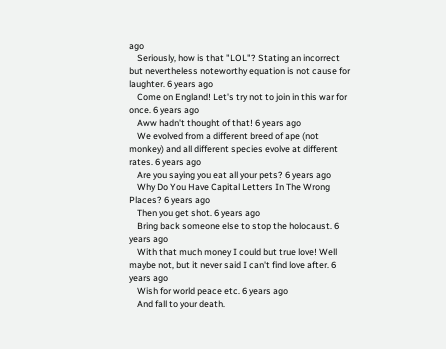ago
    Seriously, how is that "LOL"? Stating an incorrect but nevertheless noteworthy equation is not cause for laughter. 6 years ago
    Come on England! Let's try not to join in this war for once. 6 years ago
    Aww hadn't thought of that! 6 years ago
    We evolved from a different breed of ape (not monkey) and all different species evolve at different rates. 6 years ago
    Are you saying you eat all your pets? 6 years ago
    Why Do You Have Capital Letters In The Wrong Places? 6 years ago
    Then you get shot. 6 years ago
    Bring back someone else to stop the holocaust. 6 years ago
    With that much money I could but true love! Well maybe not, but it never said I can't find love after. 6 years ago
    Wish for world peace etc. 6 years ago
    And fall to your death.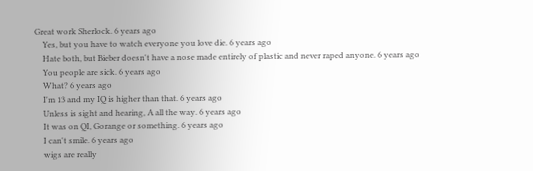Great work Sherlock. 6 years ago
    Yes, but you have to watch everyone you love die. 6 years ago
    Hate both, but Bieber doesn't have a nose made entirely of plastic and never raped anyone. 6 years ago
    You people are sick. 6 years ago
    What? 6 years ago
    I'm 13 and my IQ is higher than that. 6 years ago
    Unless is sight and hearing, A all the way. 6 years ago
    It was on QI, Gorange or something. 6 years ago
    I can't smile. 6 years ago
    wigs are really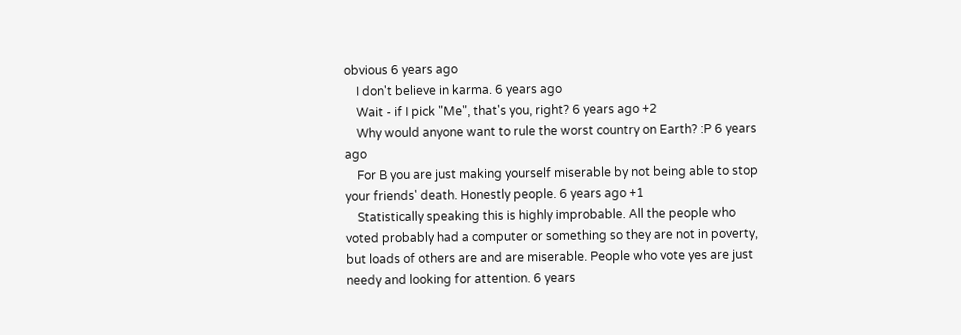obvious 6 years ago
    I don't believe in karma. 6 years ago
    Wait - if I pick "Me", that's you, right? 6 years ago +2
    Why would anyone want to rule the worst country on Earth? :P 6 years ago
    For B you are just making yourself miserable by not being able to stop your friends' death. Honestly people. 6 years ago +1
    Statistically speaking this is highly improbable. All the people who voted probably had a computer or something so they are not in poverty, but loads of others are and are miserable. People who vote yes are just needy and looking for attention. 6 years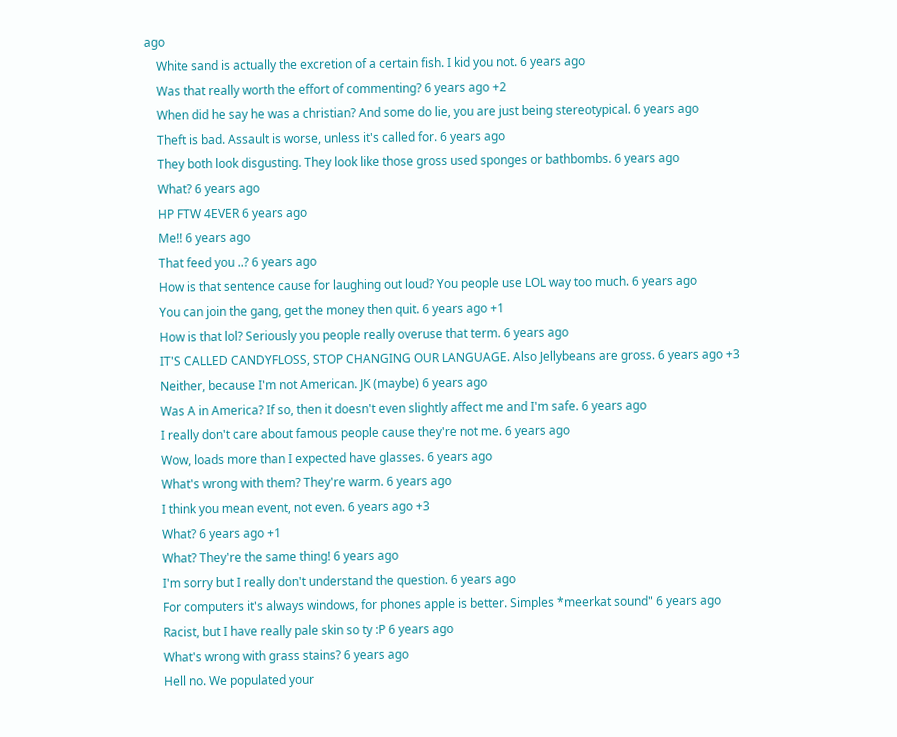ago
    White sand is actually the excretion of a certain fish. I kid you not. 6 years ago
    Was that really worth the effort of commenting? 6 years ago +2
    When did he say he was a christian? And some do lie, you are just being stereotypical. 6 years ago
    Theft is bad. Assault is worse, unless it's called for. 6 years ago
    They both look disgusting. They look like those gross used sponges or bathbombs. 6 years ago
    What? 6 years ago
    HP FTW 4EVER 6 years ago
    Me!! 6 years ago
    That feed you ..? 6 years ago
    How is that sentence cause for laughing out loud? You people use LOL way too much. 6 years ago
    You can join the gang, get the money then quit. 6 years ago +1
    How is that lol? Seriously you people really overuse that term. 6 years ago
    IT'S CALLED CANDYFLOSS, STOP CHANGING OUR LANGUAGE. Also Jellybeans are gross. 6 years ago +3
    Neither, because I'm not American. JK (maybe) 6 years ago
    Was A in America? If so, then it doesn't even slightly affect me and I'm safe. 6 years ago
    I really don't care about famous people cause they're not me. 6 years ago
    Wow, loads more than I expected have glasses. 6 years ago
    What's wrong with them? They're warm. 6 years ago
    I think you mean event, not even. 6 years ago +3
    What? 6 years ago +1
    What? They're the same thing! 6 years ago
    I'm sorry but I really don't understand the question. 6 years ago
    For computers it's always windows, for phones apple is better. Simples *meerkat sound" 6 years ago
    Racist, but I have really pale skin so ty :P 6 years ago
    What's wrong with grass stains? 6 years ago
    Hell no. We populated your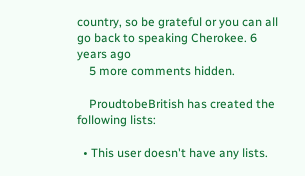country, so be grateful or you can all go back to speaking Cherokee. 6 years ago
    5 more comments hidden.

    ProudtobeBritish has created the following lists:

  • This user doesn't have any lists.